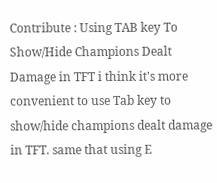Contribute : Using TAB key To Show/Hide Champions Dealt Damage in TFT i think it's more convenient to use Tab key to show/hide champions dealt damage in TFT. same that using E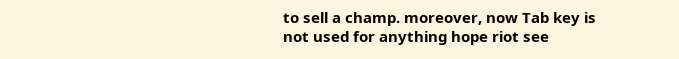to sell a champ. moreover, now Tab key is not used for anything hope riot see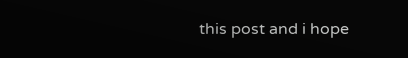this post and i hope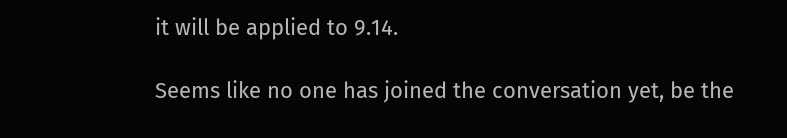it will be applied to 9.14.

Seems like no one has joined the conversation yet, be the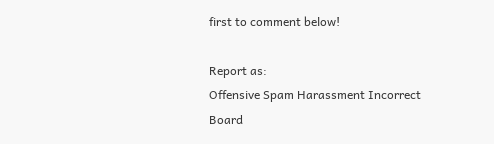first to comment below!

Report as:
Offensive Spam Harassment Incorrect Board